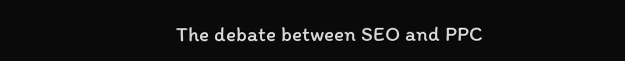The debate between SEO and PPC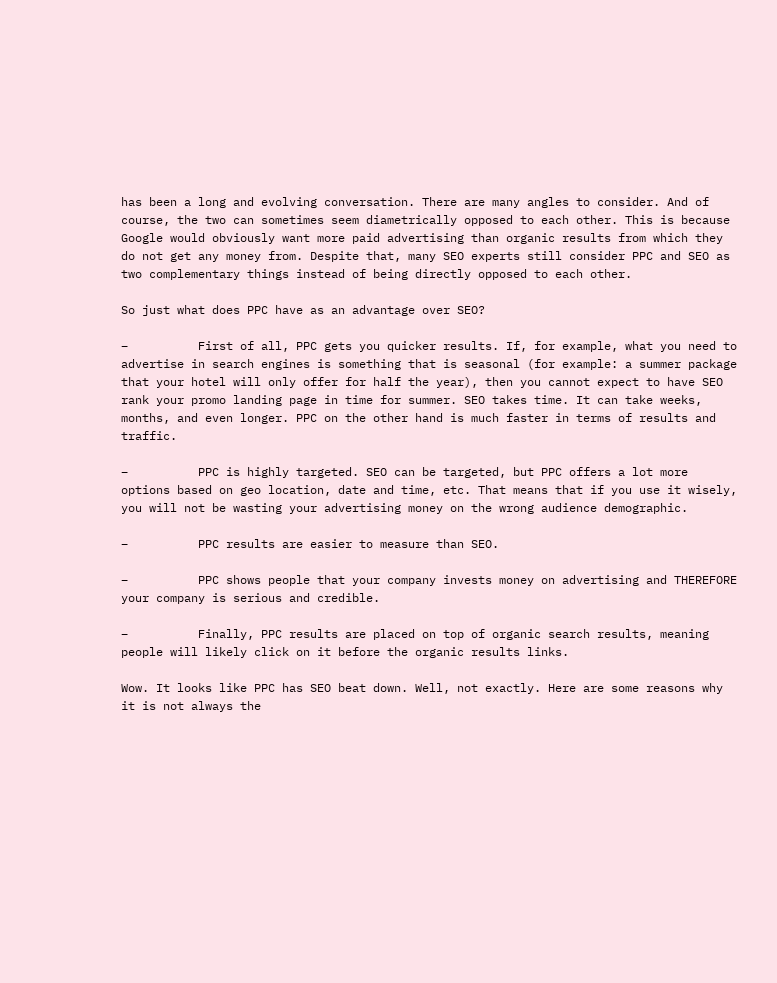has been a long and evolving conversation. There are many angles to consider. And of course, the two can sometimes seem diametrically opposed to each other. This is because Google would obviously want more paid advertising than organic results from which they do not get any money from. Despite that, many SEO experts still consider PPC and SEO as two complementary things instead of being directly opposed to each other.

So just what does PPC have as an advantage over SEO?

–          First of all, PPC gets you quicker results. If, for example, what you need to advertise in search engines is something that is seasonal (for example: a summer package that your hotel will only offer for half the year), then you cannot expect to have SEO rank your promo landing page in time for summer. SEO takes time. It can take weeks, months, and even longer. PPC on the other hand is much faster in terms of results and traffic.

–          PPC is highly targeted. SEO can be targeted, but PPC offers a lot more options based on geo location, date and time, etc. That means that if you use it wisely, you will not be wasting your advertising money on the wrong audience demographic.

–          PPC results are easier to measure than SEO.

–          PPC shows people that your company invests money on advertising and THEREFORE your company is serious and credible.

–          Finally, PPC results are placed on top of organic search results, meaning people will likely click on it before the organic results links.

Wow. It looks like PPC has SEO beat down. Well, not exactly. Here are some reasons why it is not always the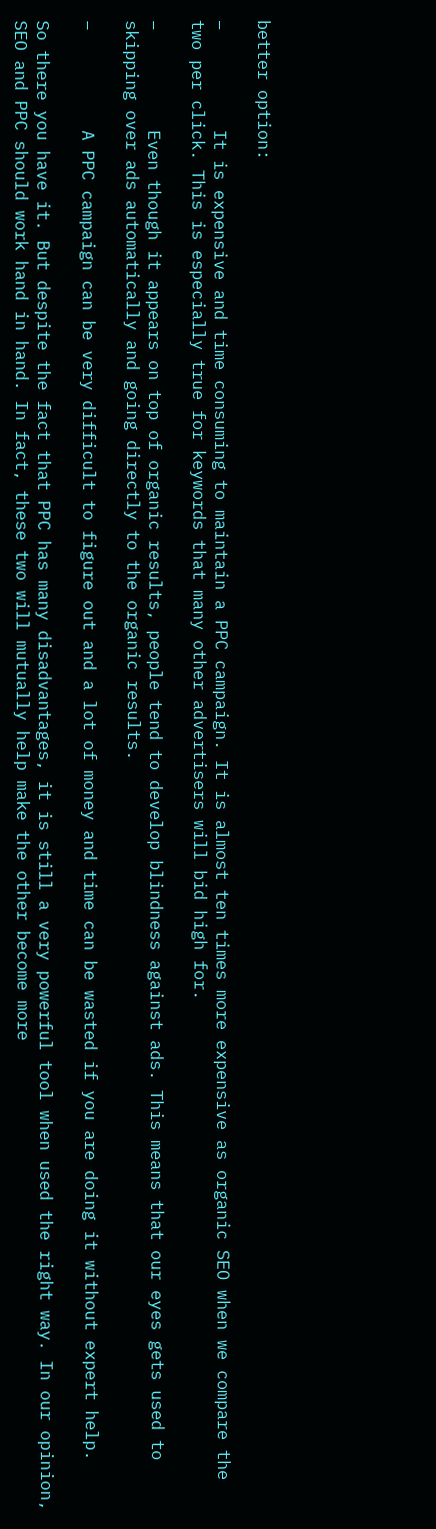better option:

–          It is expensive and time consuming to maintain a PPC campaign. It is almost ten times more expensive as organic SEO when we compare the two per click. This is especially true for keywords that many other advertisers will bid high for.

–          Even though it appears on top of organic results, people tend to develop blindness against ads. This means that our eyes gets used to skipping over ads automatically and going directly to the organic results.

–          A PPC campaign can be very difficult to figure out and a lot of money and time can be wasted if you are doing it without expert help.

So there you have it. But despite the fact that PPC has many disadvantages, it is still a very powerful tool when used the right way. In our opinion, SEO and PPC should work hand in hand. In fact, these two will mutually help make the other become more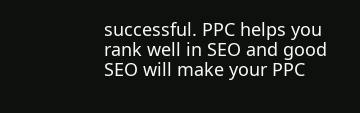successful. PPC helps you rank well in SEO and good SEO will make your PPC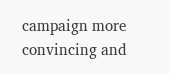campaign more convincing and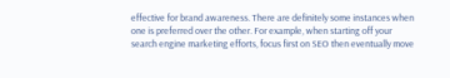effective for brand awareness. There are definitely some instances when one is preferred over the other. For example, when starting off your search engine marketing efforts, focus first on SEO then eventually move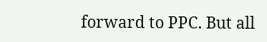forward to PPC. But all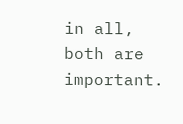in all, both are important.